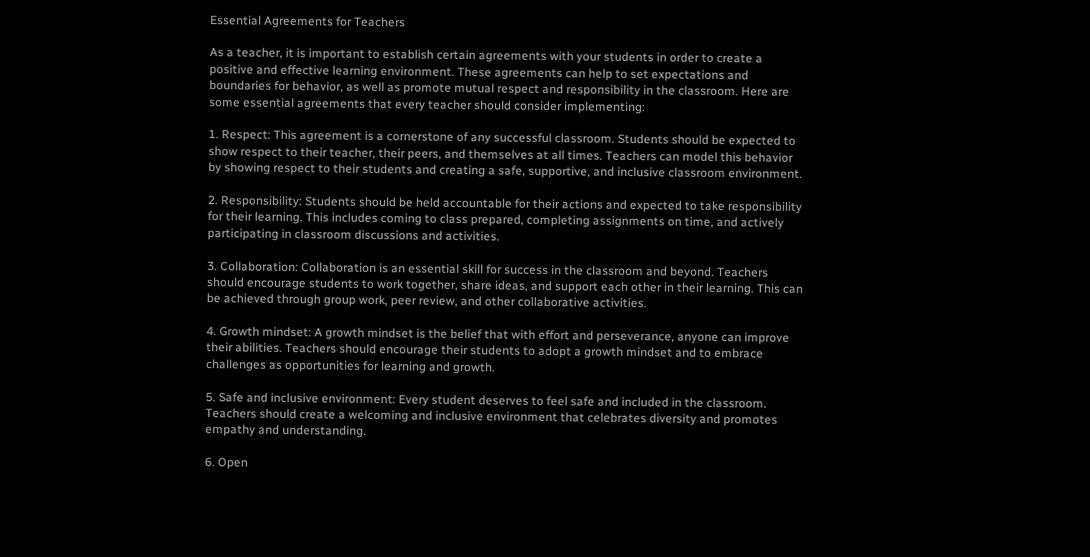Essential Agreements for Teachers

As a teacher, it is important to establish certain agreements with your students in order to create a positive and effective learning environment. These agreements can help to set expectations and boundaries for behavior, as well as promote mutual respect and responsibility in the classroom. Here are some essential agreements that every teacher should consider implementing:

1. Respect: This agreement is a cornerstone of any successful classroom. Students should be expected to show respect to their teacher, their peers, and themselves at all times. Teachers can model this behavior by showing respect to their students and creating a safe, supportive, and inclusive classroom environment.

2. Responsibility: Students should be held accountable for their actions and expected to take responsibility for their learning. This includes coming to class prepared, completing assignments on time, and actively participating in classroom discussions and activities.

3. Collaboration: Collaboration is an essential skill for success in the classroom and beyond. Teachers should encourage students to work together, share ideas, and support each other in their learning. This can be achieved through group work, peer review, and other collaborative activities.

4. Growth mindset: A growth mindset is the belief that with effort and perseverance, anyone can improve their abilities. Teachers should encourage their students to adopt a growth mindset and to embrace challenges as opportunities for learning and growth.

5. Safe and inclusive environment: Every student deserves to feel safe and included in the classroom. Teachers should create a welcoming and inclusive environment that celebrates diversity and promotes empathy and understanding.

6. Open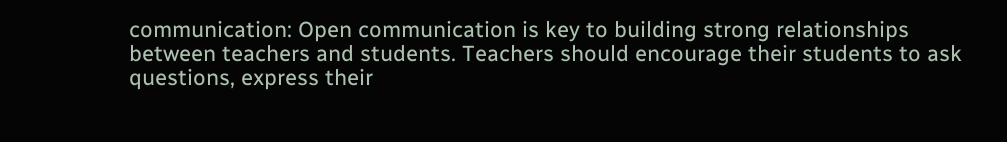communication: Open communication is key to building strong relationships between teachers and students. Teachers should encourage their students to ask questions, express their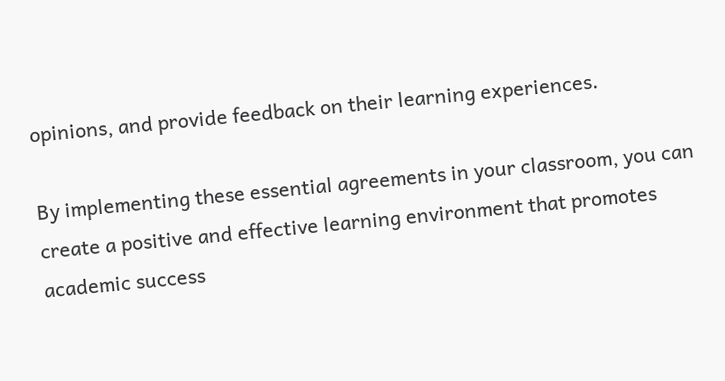opinions, and provide feedback on their learning experiences.

By implementing these essential agreements in your classroom, you can create a positive and effective learning environment that promotes academic success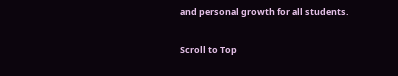and personal growth for all students.

Scroll to Top